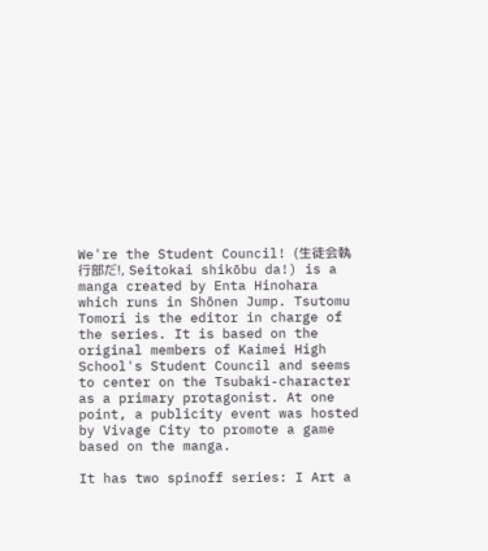We're the Student Council! (生徒会執行部だ!, Seitokai shikōbu da!) is a manga created by Enta Hinohara which runs in Shōnen Jump. Tsutomu Tomori is the editor in charge of the series. It is based on the original members of Kaimei High School's Student Council and seems to center on the Tsubaki-character as a primary protagonist. At one point, a publicity event was hosted by Vivage City to promote a game based on the manga.

It has two spinoff series: I Art a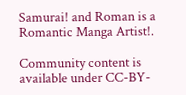Samurai! and Roman is a Romantic Manga Artist!.

Community content is available under CC-BY-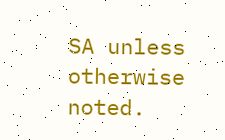SA unless otherwise noted.